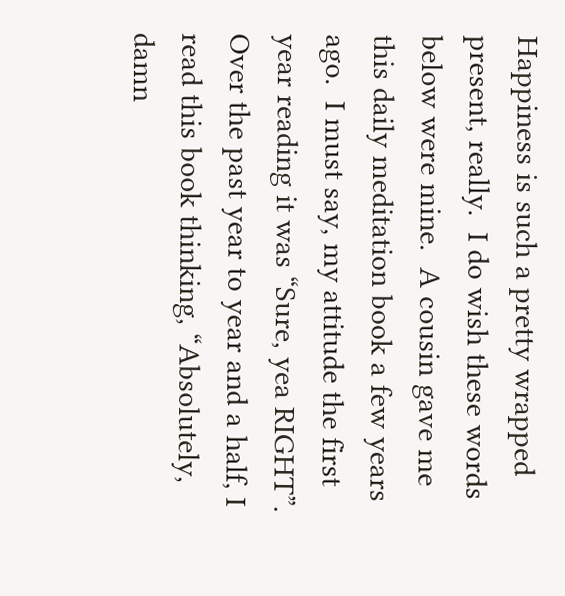Happiness is such a pretty wrapped present, really.  I do wish these words below were mine.  A cousin gave me this daily meditation book a few years ago.  I must say, my attitude the first year reading it was “Sure, yea RIGHT”.  Over the past year to year and a half, I read this book thinking, “Absolutely, damn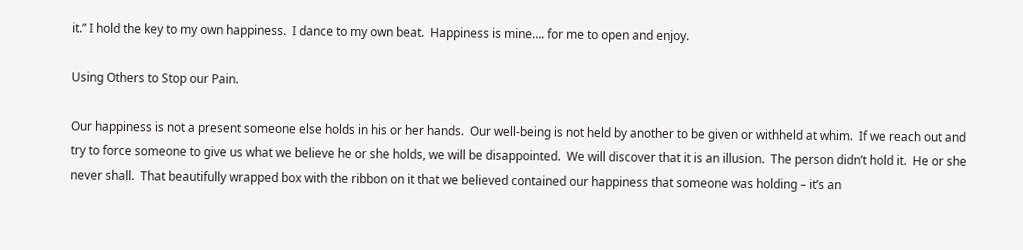it.” I hold the key to my own happiness.  I dance to my own beat.  Happiness is mine…. for me to open and enjoy.

Using Others to Stop our Pain.

Our happiness is not a present someone else holds in his or her hands.  Our well-being is not held by another to be given or withheld at whim.  If we reach out and try to force someone to give us what we believe he or she holds, we will be disappointed.  We will discover that it is an illusion.  The person didn’t hold it.  He or she never shall.  That beautifully wrapped box with the ribbon on it that we believed contained our happiness that someone was holding – it’s an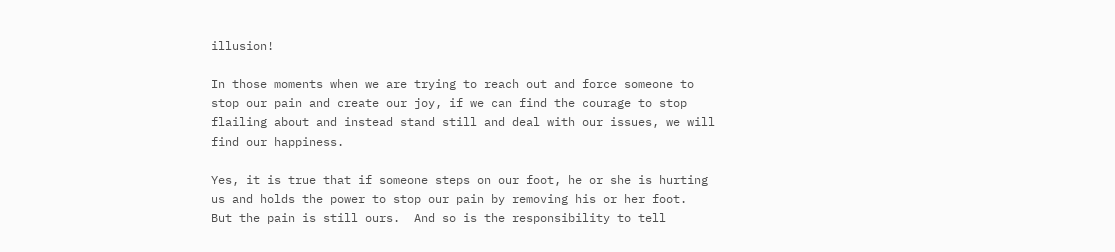illusion!

In those moments when we are trying to reach out and force someone to stop our pain and create our joy, if we can find the courage to stop flailing about and instead stand still and deal with our issues, we will find our happiness.

Yes, it is true that if someone steps on our foot, he or she is hurting us and holds the power to stop our pain by removing his or her foot.  But the pain is still ours.  And so is the responsibility to tell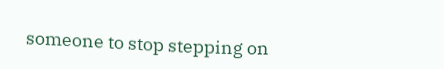someone to stop stepping on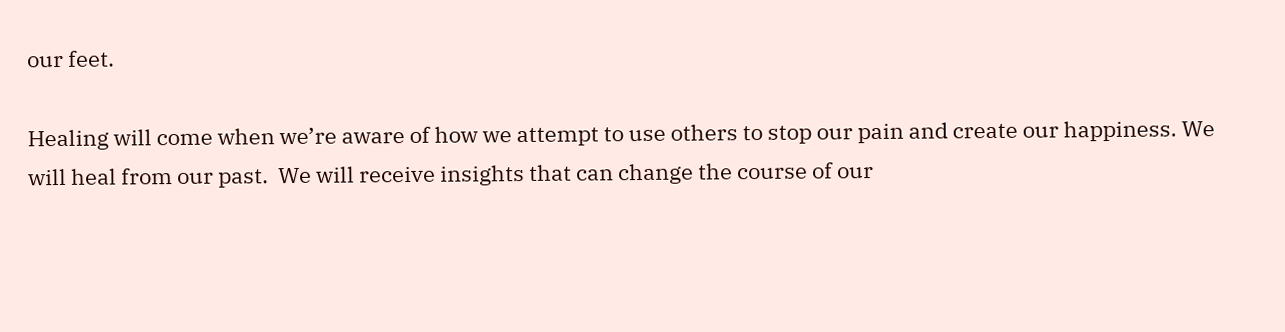our feet.

Healing will come when we’re aware of how we attempt to use others to stop our pain and create our happiness. We will heal from our past.  We will receive insights that can change the course of our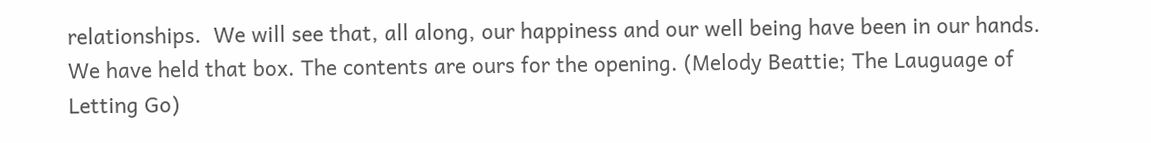relationships.  We will see that, all along, our happiness and our well being have been in our hands.  We have held that box. The contents are ours for the opening. (Melody Beattie; The Lauguage of Letting Go)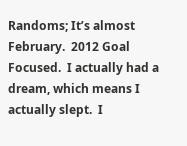Randoms; It’s almost February.  2012 Goal Focused.  I actually had a dream, which means I actually slept.  I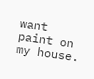want paint on my house.